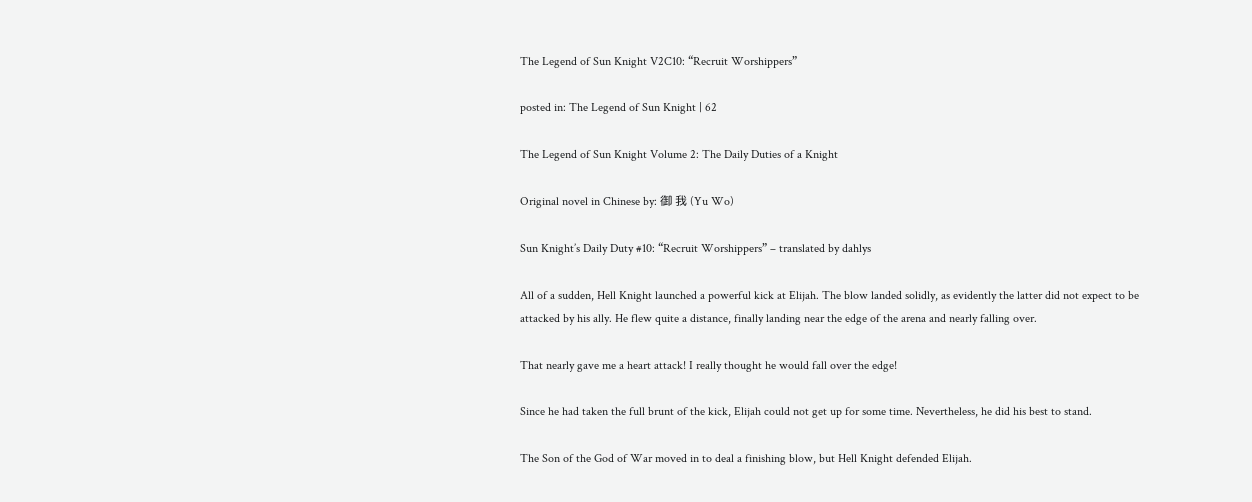The Legend of Sun Knight V2C10: “Recruit Worshippers”

posted in: The Legend of Sun Knight | 62

The Legend of Sun Knight Volume 2: The Daily Duties of a Knight

Original novel in Chinese by: 御 我 (Yu Wo)

Sun Knight’s Daily Duty #10: “Recruit Worshippers” – translated by dahlys

All of a sudden, Hell Knight launched a powerful kick at Elijah. The blow landed solidly, as evidently the latter did not expect to be attacked by his ally. He flew quite a distance, finally landing near the edge of the arena and nearly falling over.

That nearly gave me a heart attack! I really thought he would fall over the edge!

Since he had taken the full brunt of the kick, Elijah could not get up for some time. Nevertheless, he did his best to stand.

The Son of the God of War moved in to deal a finishing blow, but Hell Knight defended Elijah.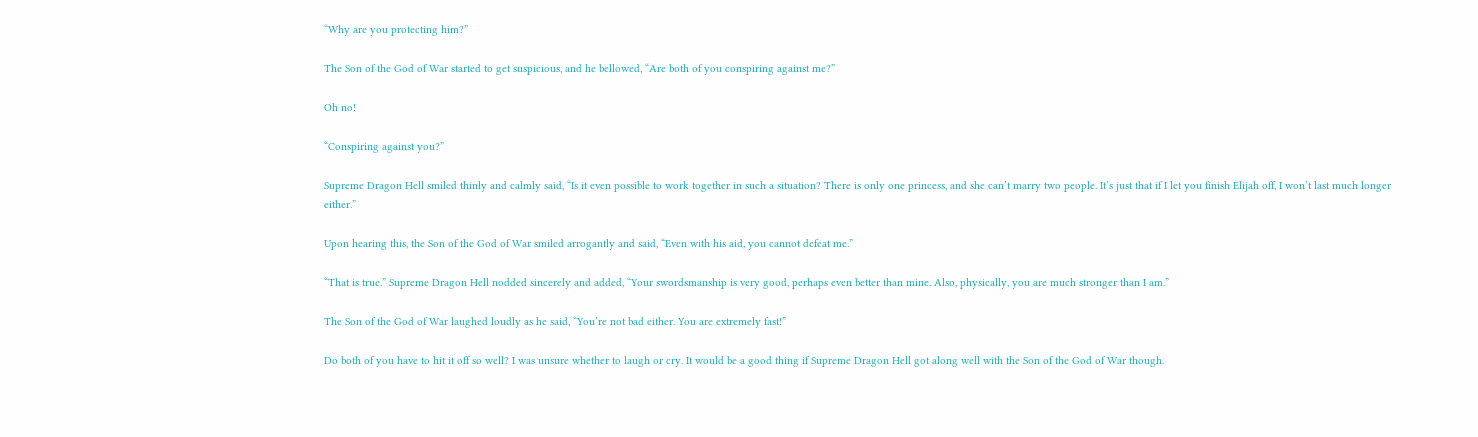“Why are you protecting him?”

The Son of the God of War started to get suspicious, and he bellowed, “Are both of you conspiring against me?”

Oh no!

“Conspiring against you?”

Supreme Dragon Hell smiled thinly and calmly said, “Is it even possible to work together in such a situation? There is only one princess, and she can’t marry two people. It’s just that if I let you finish Elijah off, I won’t last much longer either.”

Upon hearing this, the Son of the God of War smiled arrogantly and said, “Even with his aid, you cannot defeat me.”

“That is true.” Supreme Dragon Hell nodded sincerely and added, “Your swordsmanship is very good, perhaps even better than mine. Also, physically, you are much stronger than I am.”

The Son of the God of War laughed loudly as he said, “You’re not bad either. You are extremely fast!”

Do both of you have to hit it off so well? I was unsure whether to laugh or cry. It would be a good thing if Supreme Dragon Hell got along well with the Son of the God of War though.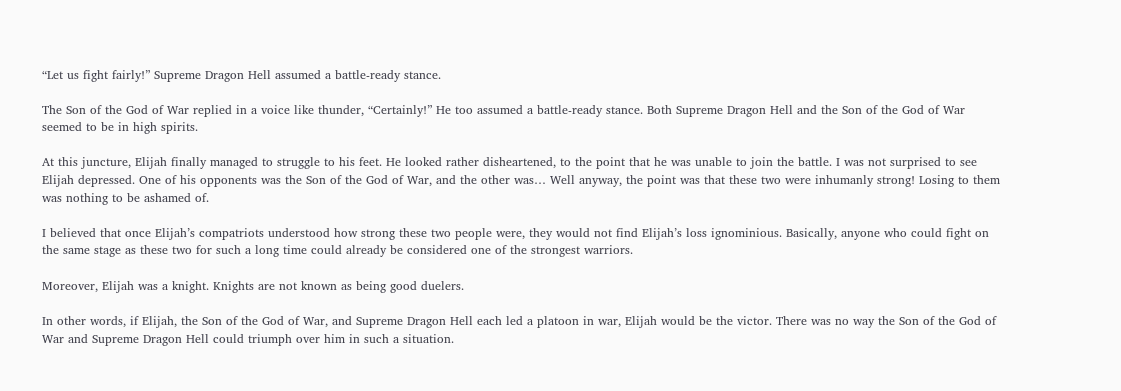“Let us fight fairly!” Supreme Dragon Hell assumed a battle-ready stance.

The Son of the God of War replied in a voice like thunder, “Certainly!” He too assumed a battle-ready stance. Both Supreme Dragon Hell and the Son of the God of War seemed to be in high spirits.

At this juncture, Elijah finally managed to struggle to his feet. He looked rather disheartened, to the point that he was unable to join the battle. I was not surprised to see Elijah depressed. One of his opponents was the Son of the God of War, and the other was… Well anyway, the point was that these two were inhumanly strong! Losing to them was nothing to be ashamed of.

I believed that once Elijah’s compatriots understood how strong these two people were, they would not find Elijah’s loss ignominious. Basically, anyone who could fight on the same stage as these two for such a long time could already be considered one of the strongest warriors.

Moreover, Elijah was a knight. Knights are not known as being good duelers.

In other words, if Elijah, the Son of the God of War, and Supreme Dragon Hell each led a platoon in war, Elijah would be the victor. There was no way the Son of the God of War and Supreme Dragon Hell could triumph over him in such a situation.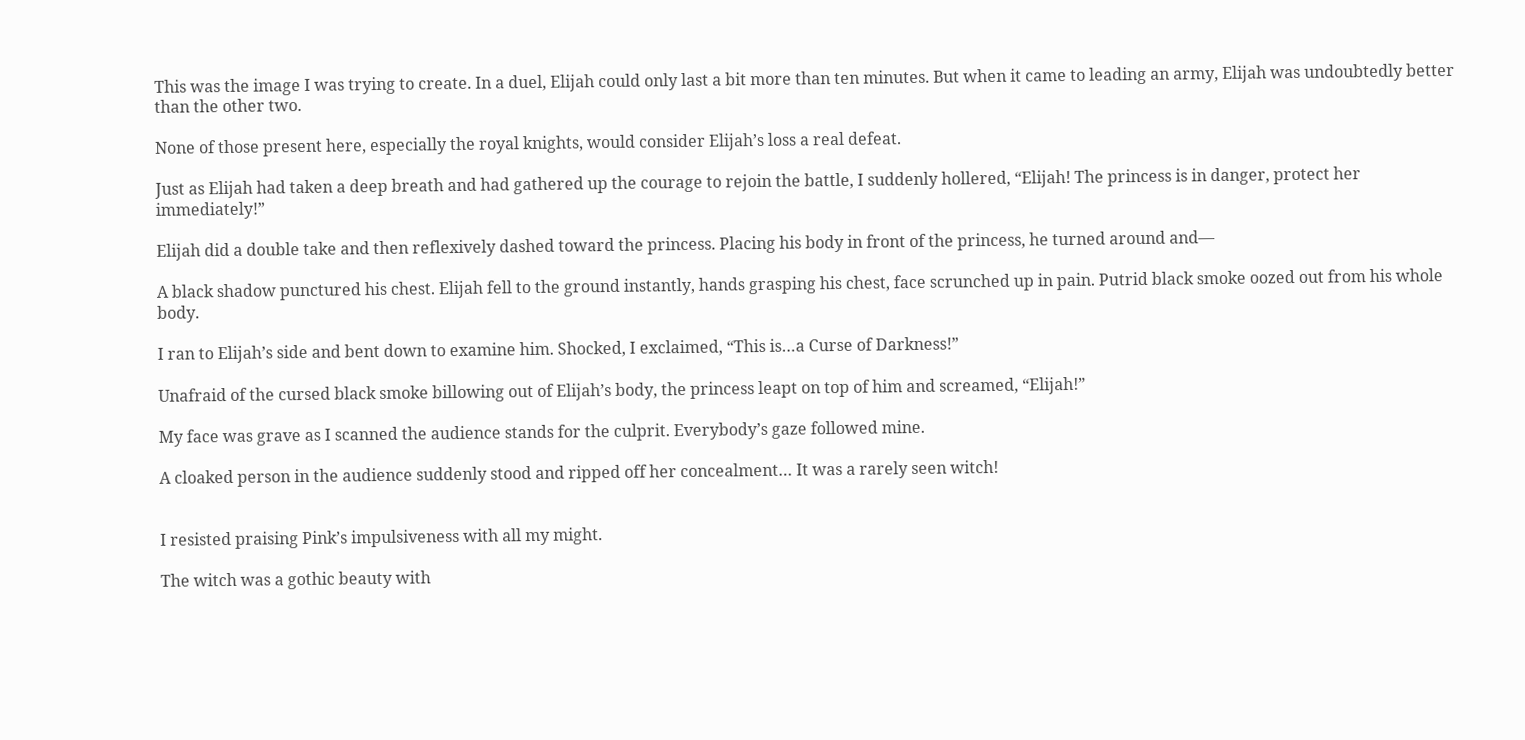This was the image I was trying to create. In a duel, Elijah could only last a bit more than ten minutes. But when it came to leading an army, Elijah was undoubtedly better than the other two.

None of those present here, especially the royal knights, would consider Elijah’s loss a real defeat.

Just as Elijah had taken a deep breath and had gathered up the courage to rejoin the battle, I suddenly hollered, “Elijah! The princess is in danger, protect her immediately!”

Elijah did a double take and then reflexively dashed toward the princess. Placing his body in front of the princess, he turned around and—

A black shadow punctured his chest. Elijah fell to the ground instantly, hands grasping his chest, face scrunched up in pain. Putrid black smoke oozed out from his whole body.

I ran to Elijah’s side and bent down to examine him. Shocked, I exclaimed, “This is…a Curse of Darkness!”

Unafraid of the cursed black smoke billowing out of Elijah’s body, the princess leapt on top of him and screamed, “Elijah!”

My face was grave as I scanned the audience stands for the culprit. Everybody’s gaze followed mine.

A cloaked person in the audience suddenly stood and ripped off her concealment… It was a rarely seen witch!


I resisted praising Pink’s impulsiveness with all my might.

The witch was a gothic beauty with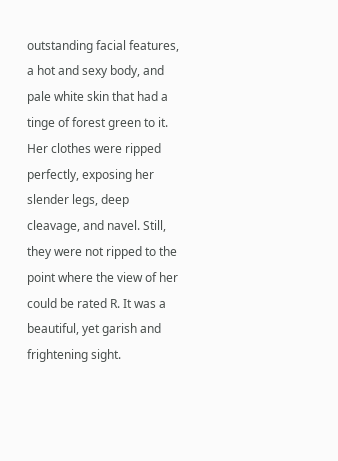outstanding facial features, a hot and sexy body, and pale white skin that had a tinge of forest green to it. Her clothes were ripped perfectly, exposing her slender legs, deep cleavage, and navel. Still, they were not ripped to the point where the view of her could be rated R. It was a beautiful, yet garish and frightening sight.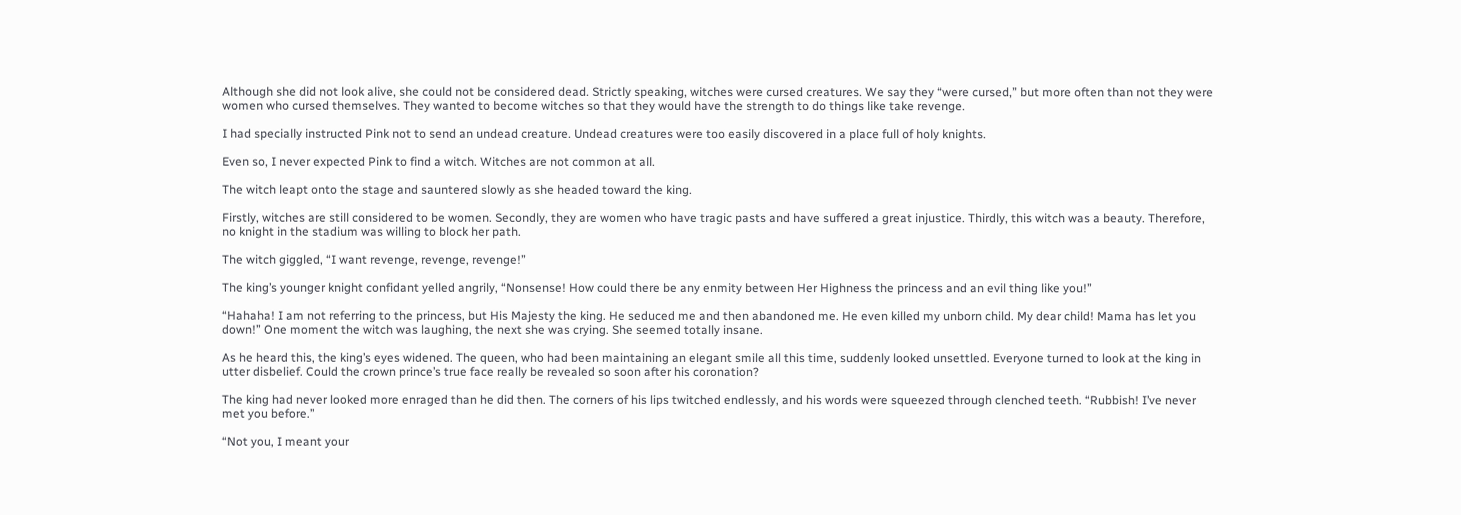Although she did not look alive, she could not be considered dead. Strictly speaking, witches were cursed creatures. We say they “were cursed,” but more often than not they were women who cursed themselves. They wanted to become witches so that they would have the strength to do things like take revenge.

I had specially instructed Pink not to send an undead creature. Undead creatures were too easily discovered in a place full of holy knights.

Even so, I never expected Pink to find a witch. Witches are not common at all.

The witch leapt onto the stage and sauntered slowly as she headed toward the king.

Firstly, witches are still considered to be women. Secondly, they are women who have tragic pasts and have suffered a great injustice. Thirdly, this witch was a beauty. Therefore, no knight in the stadium was willing to block her path.

The witch giggled, “I want revenge, revenge, revenge!”

The king’s younger knight confidant yelled angrily, “Nonsense! How could there be any enmity between Her Highness the princess and an evil thing like you!”

“Hahaha! I am not referring to the princess, but His Majesty the king. He seduced me and then abandoned me. He even killed my unborn child. My dear child! Mama has let you down!” One moment the witch was laughing, the next she was crying. She seemed totally insane.

As he heard this, the king’s eyes widened. The queen, who had been maintaining an elegant smile all this time, suddenly looked unsettled. Everyone turned to look at the king in utter disbelief. Could the crown prince’s true face really be revealed so soon after his coronation?

The king had never looked more enraged than he did then. The corners of his lips twitched endlessly, and his words were squeezed through clenched teeth. “Rubbish! I’ve never met you before.”

“Not you, I meant your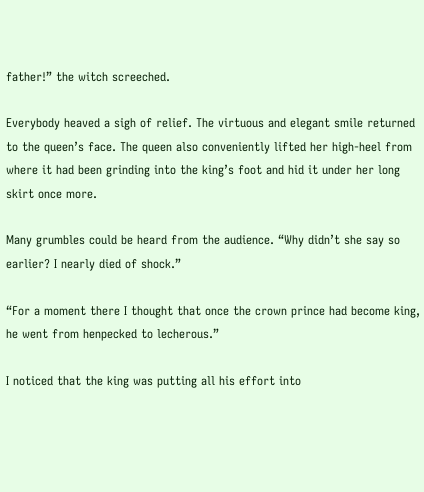father!” the witch screeched.

Everybody heaved a sigh of relief. The virtuous and elegant smile returned to the queen’s face. The queen also conveniently lifted her high-heel from where it had been grinding into the king’s foot and hid it under her long skirt once more.

Many grumbles could be heard from the audience. “Why didn’t she say so earlier? I nearly died of shock.”

“For a moment there I thought that once the crown prince had become king, he went from henpecked to lecherous.”

I noticed that the king was putting all his effort into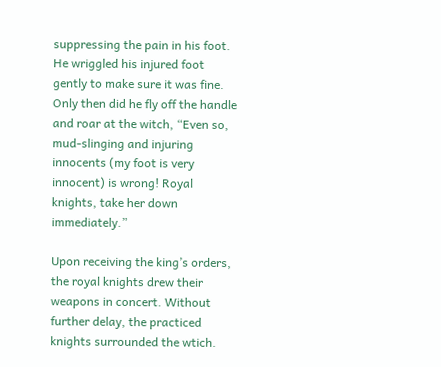suppressing the pain in his foot. He wriggled his injured foot gently to make sure it was fine. Only then did he fly off the handle and roar at the witch, “Even so, mud-slinging and injuring innocents (my foot is very innocent) is wrong! Royal knights, take her down immediately.”

Upon receiving the king’s orders, the royal knights drew their weapons in concert. Without further delay, the practiced knights surrounded the wtich.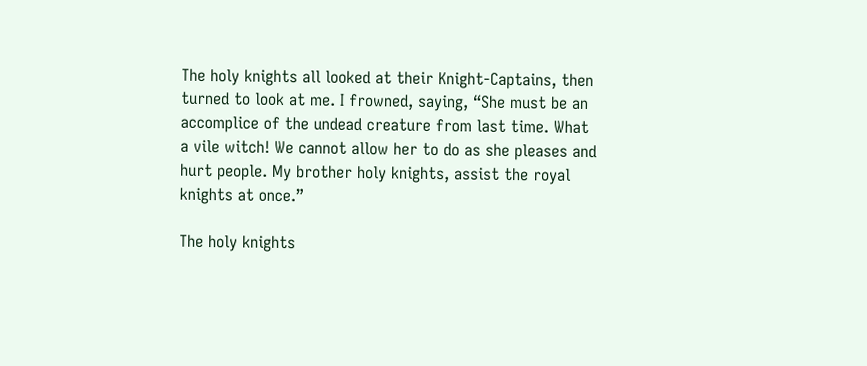The holy knights all looked at their Knight-Captains, then turned to look at me. I frowned, saying, “She must be an accomplice of the undead creature from last time. What a vile witch! We cannot allow her to do as she pleases and hurt people. My brother holy knights, assist the royal knights at once.”

The holy knights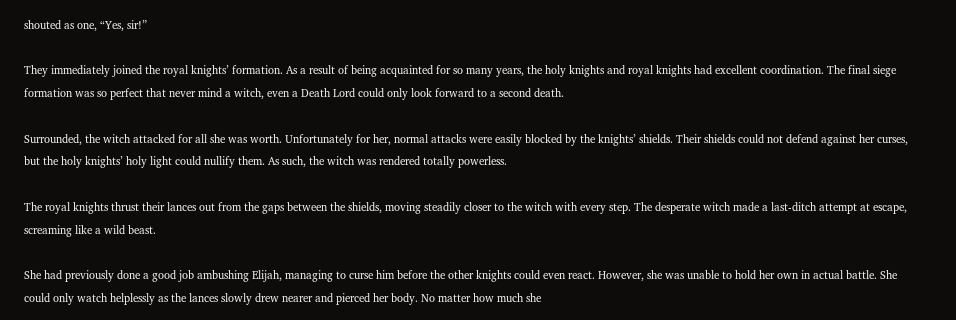shouted as one, “Yes, sir!”

They immediately joined the royal knights’ formation. As a result of being acquainted for so many years, the holy knights and royal knights had excellent coordination. The final siege formation was so perfect that never mind a witch, even a Death Lord could only look forward to a second death.

Surrounded, the witch attacked for all she was worth. Unfortunately for her, normal attacks were easily blocked by the knights’ shields. Their shields could not defend against her curses, but the holy knights’ holy light could nullify them. As such, the witch was rendered totally powerless.

The royal knights thrust their lances out from the gaps between the shields, moving steadily closer to the witch with every step. The desperate witch made a last-ditch attempt at escape, screaming like a wild beast.

She had previously done a good job ambushing Elijah, managing to curse him before the other knights could even react. However, she was unable to hold her own in actual battle. She could only watch helplessly as the lances slowly drew nearer and pierced her body. No matter how much she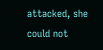attacked, she could not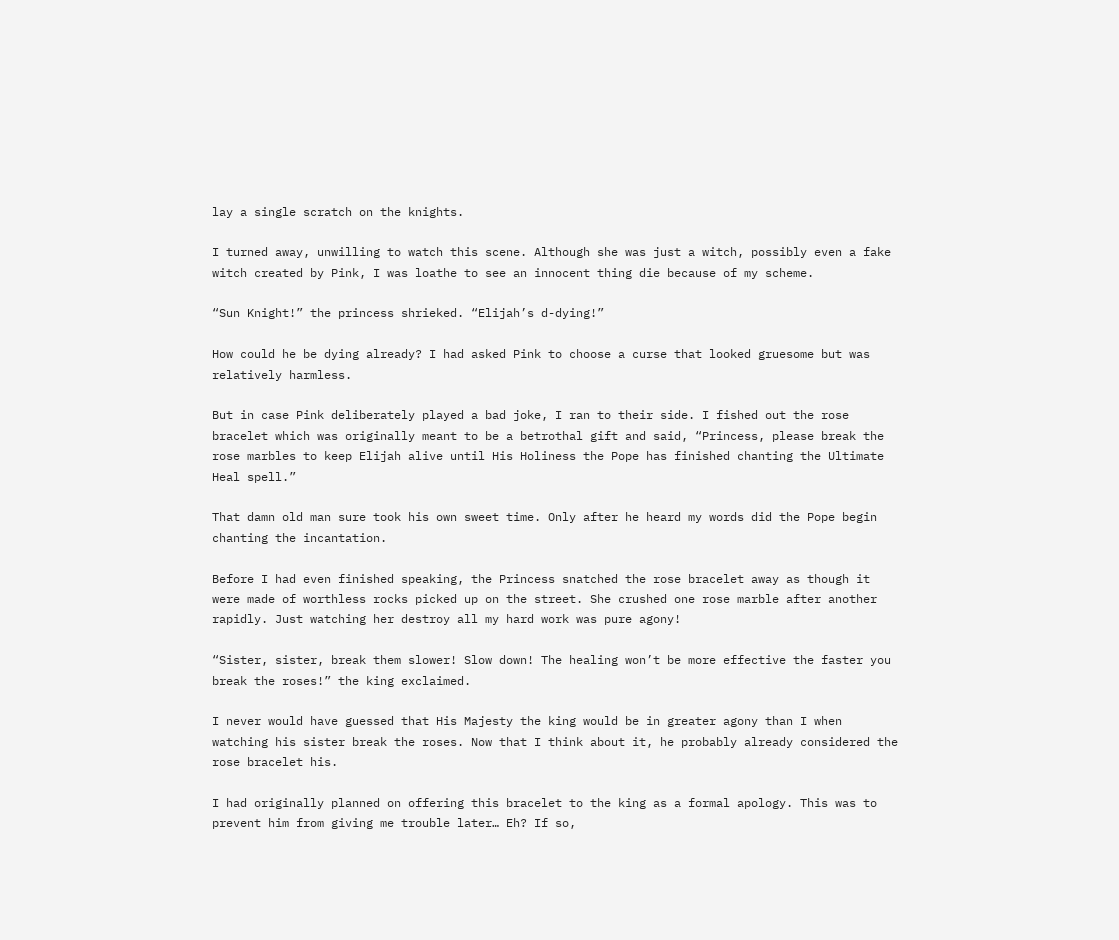lay a single scratch on the knights.

I turned away, unwilling to watch this scene. Although she was just a witch, possibly even a fake witch created by Pink, I was loathe to see an innocent thing die because of my scheme.

“Sun Knight!” the princess shrieked. “Elijah’s d-dying!”

How could he be dying already? I had asked Pink to choose a curse that looked gruesome but was relatively harmless.

But in case Pink deliberately played a bad joke, I ran to their side. I fished out the rose bracelet which was originally meant to be a betrothal gift and said, “Princess, please break the rose marbles to keep Elijah alive until His Holiness the Pope has finished chanting the Ultimate Heal spell.”

That damn old man sure took his own sweet time. Only after he heard my words did the Pope begin chanting the incantation.

Before I had even finished speaking, the Princess snatched the rose bracelet away as though it were made of worthless rocks picked up on the street. She crushed one rose marble after another rapidly. Just watching her destroy all my hard work was pure agony!

“Sister, sister, break them slower! Slow down! The healing won’t be more effective the faster you break the roses!” the king exclaimed.

I never would have guessed that His Majesty the king would be in greater agony than I when watching his sister break the roses. Now that I think about it, he probably already considered the rose bracelet his.

I had originally planned on offering this bracelet to the king as a formal apology. This was to prevent him from giving me trouble later… Eh? If so,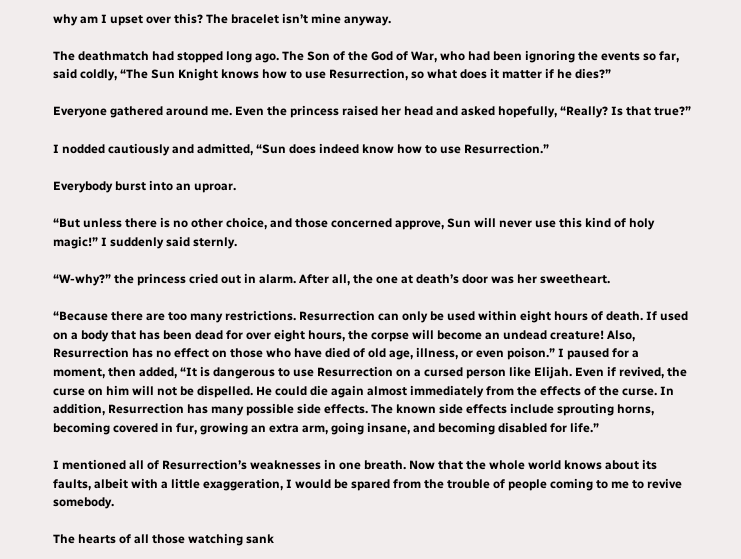why am I upset over this? The bracelet isn’t mine anyway.

The deathmatch had stopped long ago. The Son of the God of War, who had been ignoring the events so far, said coldly, “The Sun Knight knows how to use Resurrection, so what does it matter if he dies?”

Everyone gathered around me. Even the princess raised her head and asked hopefully, “Really? Is that true?”

I nodded cautiously and admitted, “Sun does indeed know how to use Resurrection.”

Everybody burst into an uproar.

“But unless there is no other choice, and those concerned approve, Sun will never use this kind of holy magic!” I suddenly said sternly.

“W-why?” the princess cried out in alarm. After all, the one at death’s door was her sweetheart.

“Because there are too many restrictions. Resurrection can only be used within eight hours of death. If used on a body that has been dead for over eight hours, the corpse will become an undead creature! Also, Resurrection has no effect on those who have died of old age, illness, or even poison.” I paused for a moment, then added, “It is dangerous to use Resurrection on a cursed person like Elijah. Even if revived, the curse on him will not be dispelled. He could die again almost immediately from the effects of the curse. In addition, Resurrection has many possible side effects. The known side effects include sprouting horns, becoming covered in fur, growing an extra arm, going insane, and becoming disabled for life.”

I mentioned all of Resurrection’s weaknesses in one breath. Now that the whole world knows about its faults, albeit with a little exaggeration, I would be spared from the trouble of people coming to me to revive somebody.

The hearts of all those watching sank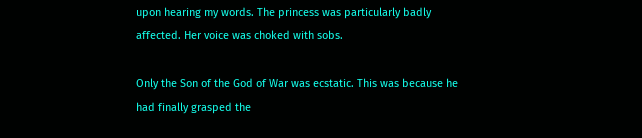upon hearing my words. The princess was particularly badly affected. Her voice was choked with sobs.

Only the Son of the God of War was ecstatic. This was because he had finally grasped the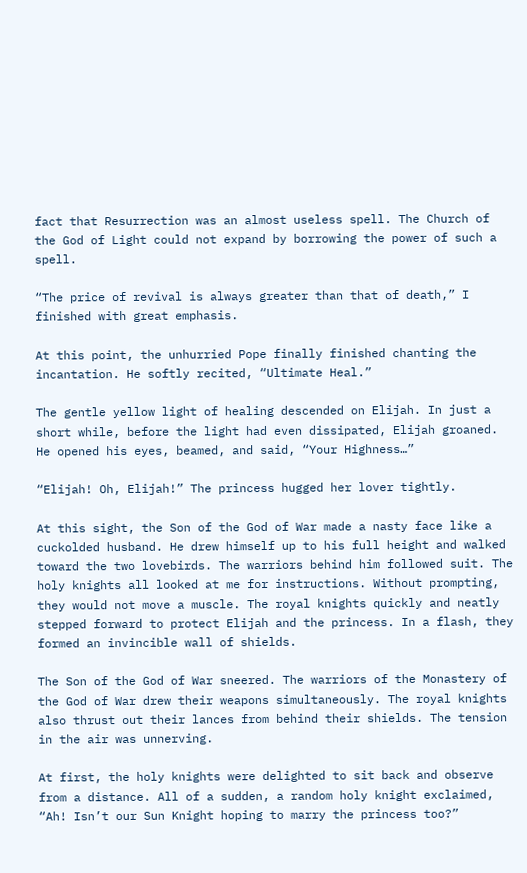fact that Resurrection was an almost useless spell. The Church of the God of Light could not expand by borrowing the power of such a spell.

“The price of revival is always greater than that of death,” I finished with great emphasis.

At this point, the unhurried Pope finally finished chanting the incantation. He softly recited, “Ultimate Heal.”

The gentle yellow light of healing descended on Elijah. In just a short while, before the light had even dissipated, Elijah groaned. He opened his eyes, beamed, and said, “Your Highness…”

“Elijah! Oh, Elijah!” The princess hugged her lover tightly.

At this sight, the Son of the God of War made a nasty face like a cuckolded husband. He drew himself up to his full height and walked toward the two lovebirds. The warriors behind him followed suit. The holy knights all looked at me for instructions. Without prompting, they would not move a muscle. The royal knights quickly and neatly stepped forward to protect Elijah and the princess. In a flash, they formed an invincible wall of shields.

The Son of the God of War sneered. The warriors of the Monastery of the God of War drew their weapons simultaneously. The royal knights also thrust out their lances from behind their shields. The tension in the air was unnerving.

At first, the holy knights were delighted to sit back and observe from a distance. All of a sudden, a random holy knight exclaimed, “Ah! Isn’t our Sun Knight hoping to marry the princess too?”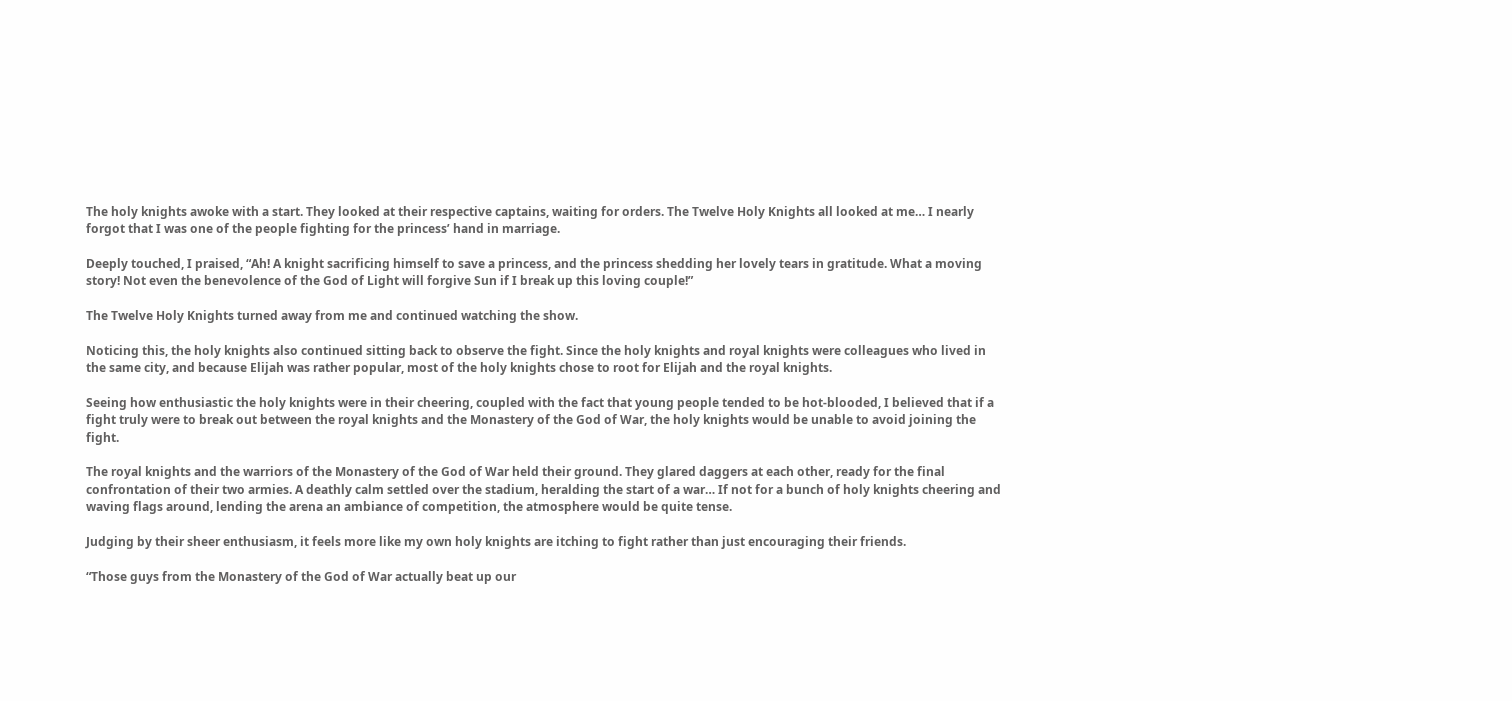The holy knights awoke with a start. They looked at their respective captains, waiting for orders. The Twelve Holy Knights all looked at me… I nearly forgot that I was one of the people fighting for the princess’ hand in marriage.

Deeply touched, I praised, “Ah! A knight sacrificing himself to save a princess, and the princess shedding her lovely tears in gratitude. What a moving story! Not even the benevolence of the God of Light will forgive Sun if I break up this loving couple!”

The Twelve Holy Knights turned away from me and continued watching the show.

Noticing this, the holy knights also continued sitting back to observe the fight. Since the holy knights and royal knights were colleagues who lived in the same city, and because Elijah was rather popular, most of the holy knights chose to root for Elijah and the royal knights.

Seeing how enthusiastic the holy knights were in their cheering, coupled with the fact that young people tended to be hot-blooded, I believed that if a fight truly were to break out between the royal knights and the Monastery of the God of War, the holy knights would be unable to avoid joining the fight.

The royal knights and the warriors of the Monastery of the God of War held their ground. They glared daggers at each other, ready for the final confrontation of their two armies. A deathly calm settled over the stadium, heralding the start of a war… If not for a bunch of holy knights cheering and waving flags around, lending the arena an ambiance of competition, the atmosphere would be quite tense.

Judging by their sheer enthusiasm, it feels more like my own holy knights are itching to fight rather than just encouraging their friends.

“Those guys from the Monastery of the God of War actually beat up our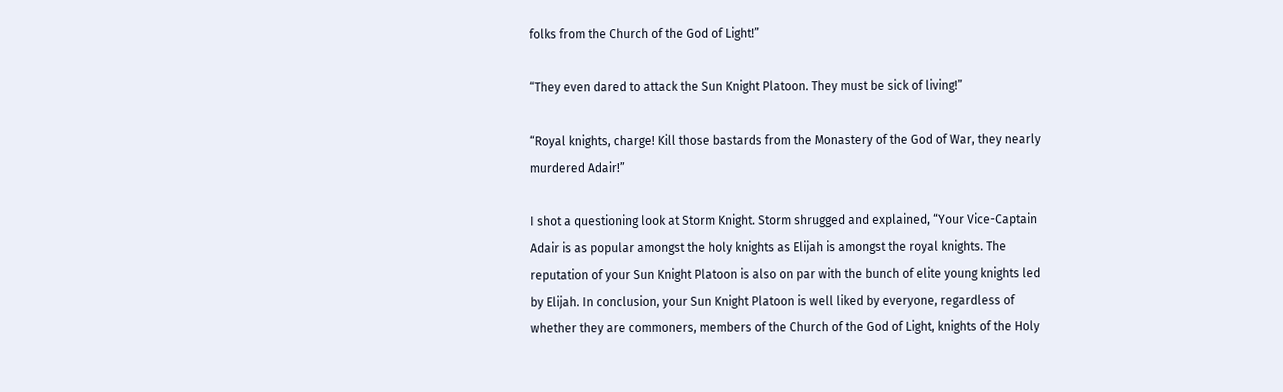folks from the Church of the God of Light!”

“They even dared to attack the Sun Knight Platoon. They must be sick of living!”

“Royal knights, charge! Kill those bastards from the Monastery of the God of War, they nearly murdered Adair!”

I shot a questioning look at Storm Knight. Storm shrugged and explained, “Your Vice-Captain Adair is as popular amongst the holy knights as Elijah is amongst the royal knights. The reputation of your Sun Knight Platoon is also on par with the bunch of elite young knights led by Elijah. In conclusion, your Sun Knight Platoon is well liked by everyone, regardless of whether they are commoners, members of the Church of the God of Light, knights of the Holy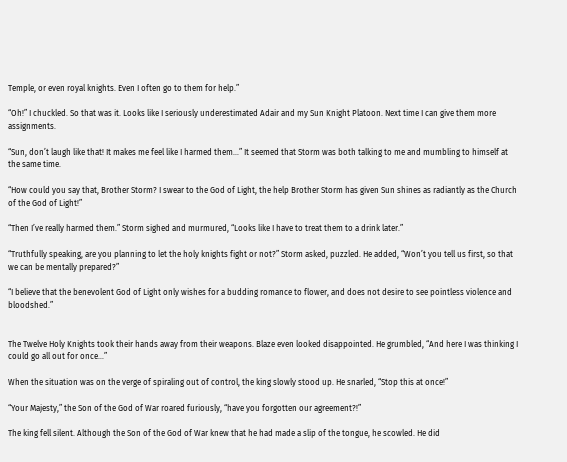Temple, or even royal knights. Even I often go to them for help.”

“Oh!” I chuckled. So that was it. Looks like I seriously underestimated Adair and my Sun Knight Platoon. Next time I can give them more assignments.

“Sun, don’t laugh like that! It makes me feel like I harmed them…” It seemed that Storm was both talking to me and mumbling to himself at the same time.

“How could you say that, Brother Storm? I swear to the God of Light, the help Brother Storm has given Sun shines as radiantly as the Church of the God of Light!”

“Then I’ve really harmed them.” Storm sighed and murmured, “Looks like I have to treat them to a drink later.”

“Truthfully speaking, are you planning to let the holy knights fight or not?” Storm asked, puzzled. He added, “Won’t you tell us first, so that we can be mentally prepared?”

“I believe that the benevolent God of Light only wishes for a budding romance to flower, and does not desire to see pointless violence and bloodshed.”


The Twelve Holy Knights took their hands away from their weapons. Blaze even looked disappointed. He grumbled, “And here I was thinking I could go all out for once…”

When the situation was on the verge of spiraling out of control, the king slowly stood up. He snarled, “Stop this at once!”

“Your Majesty,” the Son of the God of War roared furiously, “have you forgotten our agreement?!”

The king fell silent. Although the Son of the God of War knew that he had made a slip of the tongue, he scowled. He did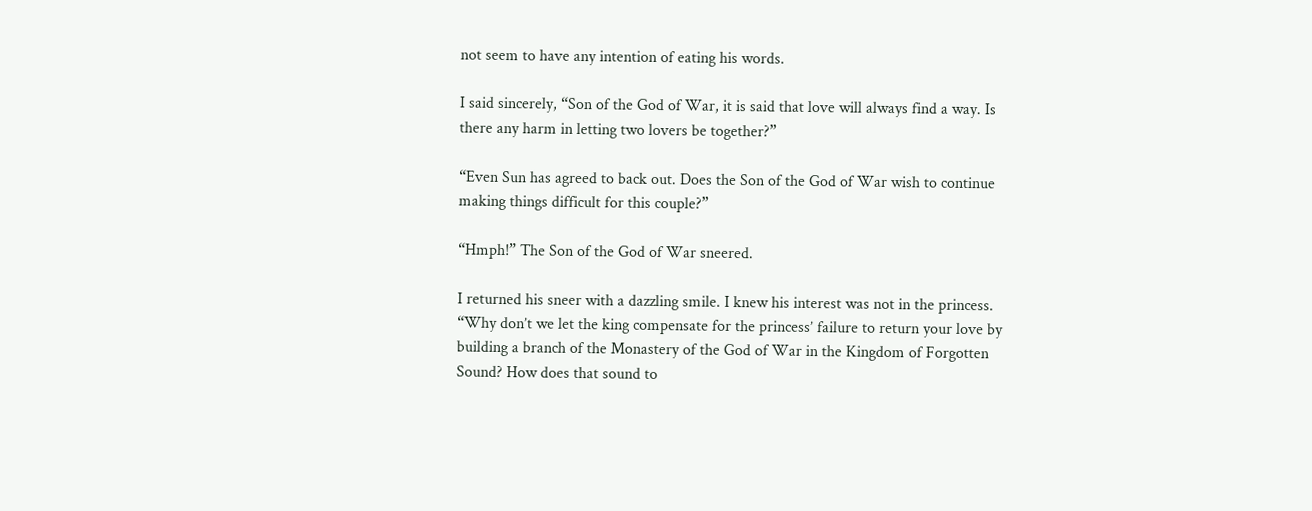not seem to have any intention of eating his words.

I said sincerely, “Son of the God of War, it is said that love will always find a way. Is there any harm in letting two lovers be together?”

“Even Sun has agreed to back out. Does the Son of the God of War wish to continue making things difficult for this couple?”

“Hmph!” The Son of the God of War sneered.

I returned his sneer with a dazzling smile. I knew his interest was not in the princess. “Why don’t we let the king compensate for the princess’ failure to return your love by building a branch of the Monastery of the God of War in the Kingdom of Forgotten Sound? How does that sound to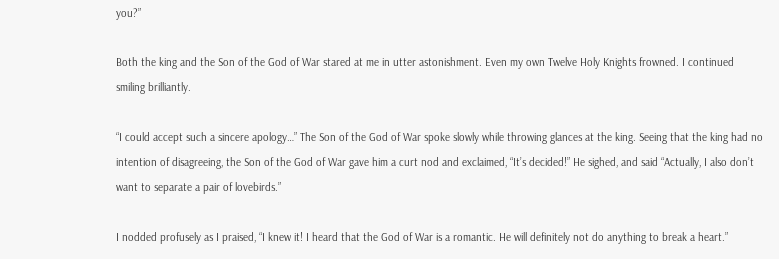you?”

Both the king and the Son of the God of War stared at me in utter astonishment. Even my own Twelve Holy Knights frowned. I continued smiling brilliantly.

“I could accept such a sincere apology…” The Son of the God of War spoke slowly while throwing glances at the king. Seeing that the king had no intention of disagreeing, the Son of the God of War gave him a curt nod and exclaimed, “It’s decided!” He sighed, and said “Actually, I also don’t want to separate a pair of lovebirds.”

I nodded profusely as I praised, “I knew it! I heard that the God of War is a romantic. He will definitely not do anything to break a heart.”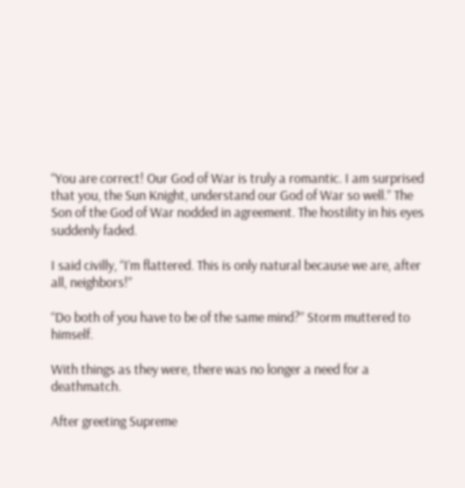“You are correct! Our God of War is truly a romantic. I am surprised that you, the Sun Knight, understand our God of War so well.” The Son of the God of War nodded in agreement. The hostility in his eyes suddenly faded.

I said civilly, “I’m flattered. This is only natural because we are, after all, neighbors!”

“Do both of you have to be of the same mind?” Storm muttered to himself.

With things as they were, there was no longer a need for a deathmatch.

After greeting Supreme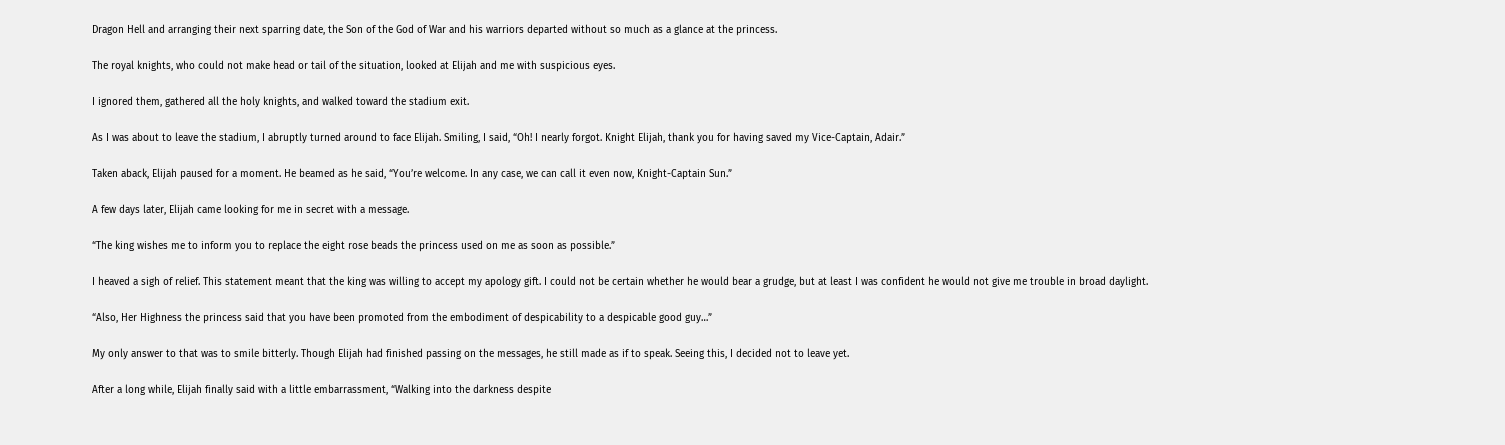Dragon Hell and arranging their next sparring date, the Son of the God of War and his warriors departed without so much as a glance at the princess.

The royal knights, who could not make head or tail of the situation, looked at Elijah and me with suspicious eyes.

I ignored them, gathered all the holy knights, and walked toward the stadium exit.

As I was about to leave the stadium, I abruptly turned around to face Elijah. Smiling, I said, “Oh! I nearly forgot. Knight Elijah, thank you for having saved my Vice-Captain, Adair.”

Taken aback, Elijah paused for a moment. He beamed as he said, “You’re welcome. In any case, we can call it even now, Knight-Captain Sun.”

A few days later, Elijah came looking for me in secret with a message.

“The king wishes me to inform you to replace the eight rose beads the princess used on me as soon as possible.”

I heaved a sigh of relief. This statement meant that the king was willing to accept my apology gift. I could not be certain whether he would bear a grudge, but at least I was confident he would not give me trouble in broad daylight.

“Also, Her Highness the princess said that you have been promoted from the embodiment of despicability to a despicable good guy…”

My only answer to that was to smile bitterly. Though Elijah had finished passing on the messages, he still made as if to speak. Seeing this, I decided not to leave yet.

After a long while, Elijah finally said with a little embarrassment, “Walking into the darkness despite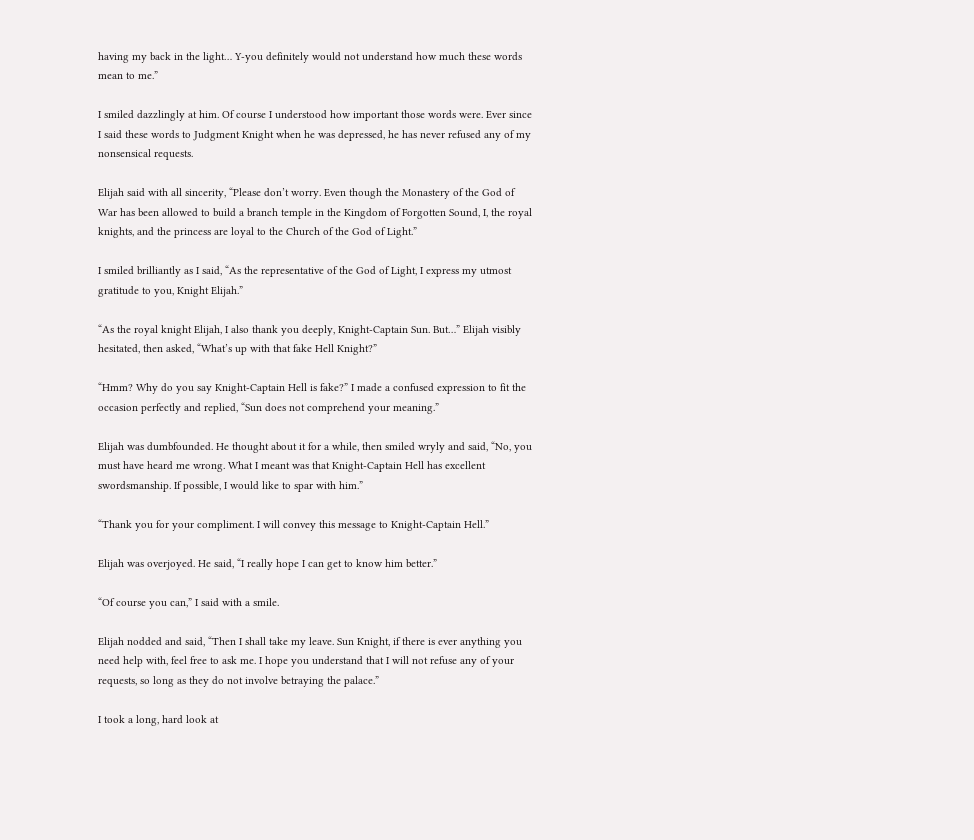having my back in the light… Y-you definitely would not understand how much these words mean to me.”

I smiled dazzlingly at him. Of course I understood how important those words were. Ever since I said these words to Judgment Knight when he was depressed, he has never refused any of my nonsensical requests.

Elijah said with all sincerity, “Please don’t worry. Even though the Monastery of the God of War has been allowed to build a branch temple in the Kingdom of Forgotten Sound, I, the royal knights, and the princess are loyal to the Church of the God of Light.”

I smiled brilliantly as I said, “As the representative of the God of Light, I express my utmost gratitude to you, Knight Elijah.”

“As the royal knight Elijah, I also thank you deeply, Knight-Captain Sun. But…” Elijah visibly hesitated, then asked, “What’s up with that fake Hell Knight?”

“Hmm? Why do you say Knight-Captain Hell is fake?” I made a confused expression to fit the occasion perfectly and replied, “Sun does not comprehend your meaning.”

Elijah was dumbfounded. He thought about it for a while, then smiled wryly and said, “No, you must have heard me wrong. What I meant was that Knight-Captain Hell has excellent swordsmanship. If possible, I would like to spar with him.”

“Thank you for your compliment. I will convey this message to Knight-Captain Hell.”

Elijah was overjoyed. He said, “I really hope I can get to know him better.”

“Of course you can,” I said with a smile.

Elijah nodded and said, “Then I shall take my leave. Sun Knight, if there is ever anything you need help with, feel free to ask me. I hope you understand that I will not refuse any of your requests, so long as they do not involve betraying the palace.”

I took a long, hard look at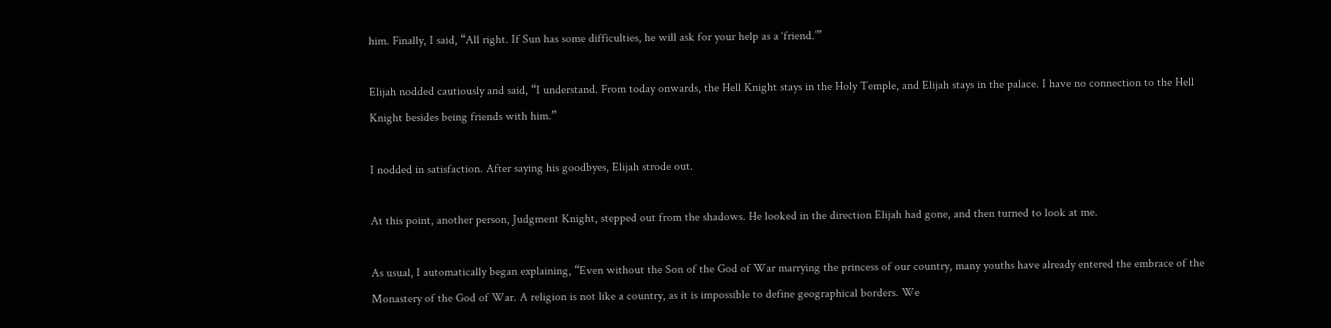him. Finally, I said, “All right. If Sun has some difficulties, he will ask for your help as a ‘friend.’”

Elijah nodded cautiously and said, “I understand. From today onwards, the Hell Knight stays in the Holy Temple, and Elijah stays in the palace. I have no connection to the Hell Knight besides being friends with him.”

I nodded in satisfaction. After saying his goodbyes, Elijah strode out.

At this point, another person, Judgment Knight, stepped out from the shadows. He looked in the direction Elijah had gone, and then turned to look at me.

As usual, I automatically began explaining, “Even without the Son of the God of War marrying the princess of our country, many youths have already entered the embrace of the Monastery of the God of War. A religion is not like a country, as it is impossible to define geographical borders. We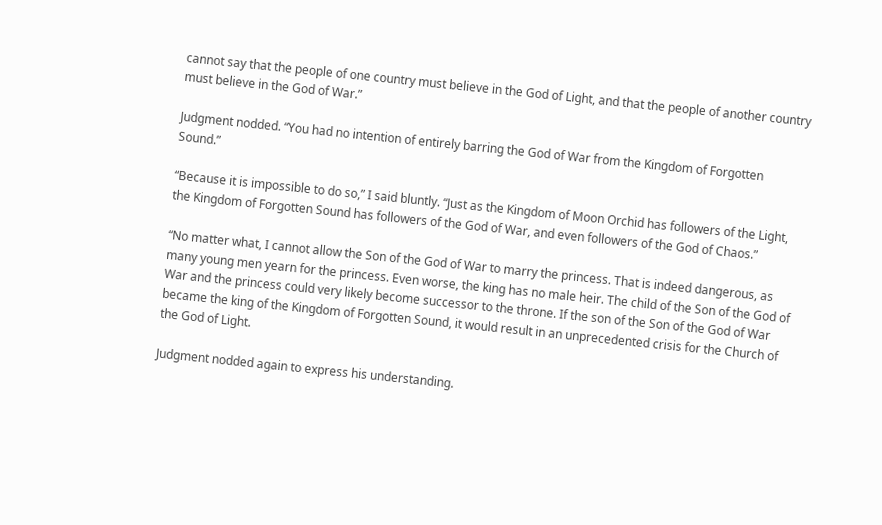cannot say that the people of one country must believe in the God of Light, and that the people of another country must believe in the God of War.”

Judgment nodded. “You had no intention of entirely barring the God of War from the Kingdom of Forgotten Sound.”

“Because it is impossible to do so,” I said bluntly. “Just as the Kingdom of Moon Orchid has followers of the Light, the Kingdom of Forgotten Sound has followers of the God of War, and even followers of the God of Chaos.”

“No matter what, I cannot allow the Son of the God of War to marry the princess. That is indeed dangerous, as many young men yearn for the princess. Even worse, the king has no male heir. The child of the Son of the God of War and the princess could very likely become successor to the throne. If the son of the Son of the God of War became the king of the Kingdom of Forgotten Sound, it would result in an unprecedented crisis for the Church of the God of Light.

Judgment nodded again to express his understanding.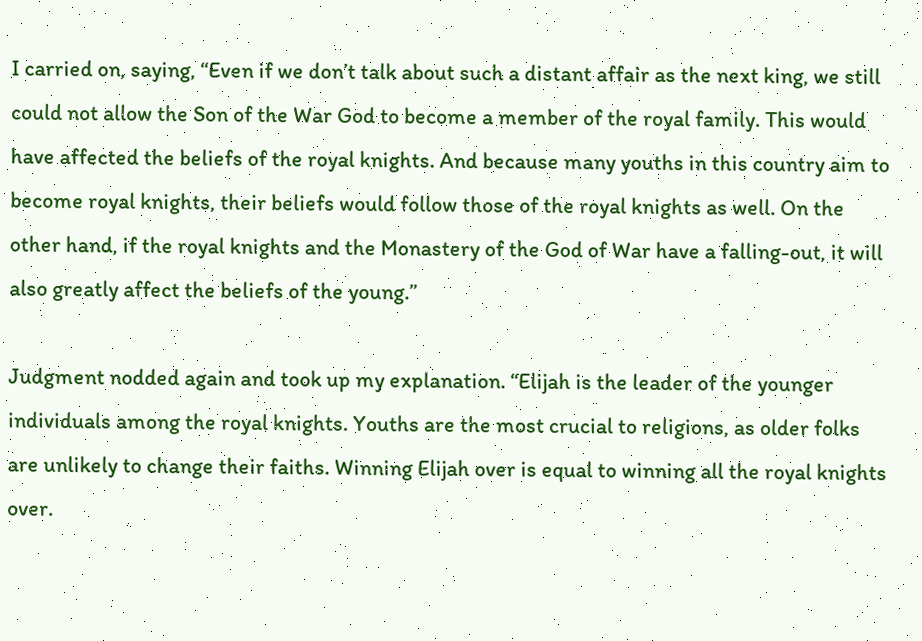I carried on, saying, “Even if we don’t talk about such a distant affair as the next king, we still could not allow the Son of the War God to become a member of the royal family. This would have affected the beliefs of the royal knights. And because many youths in this country aim to become royal knights, their beliefs would follow those of the royal knights as well. On the other hand, if the royal knights and the Monastery of the God of War have a falling-out, it will also greatly affect the beliefs of the young.”

Judgment nodded again and took up my explanation. “Elijah is the leader of the younger individuals among the royal knights. Youths are the most crucial to religions, as older folks are unlikely to change their faiths. Winning Elijah over is equal to winning all the royal knights over.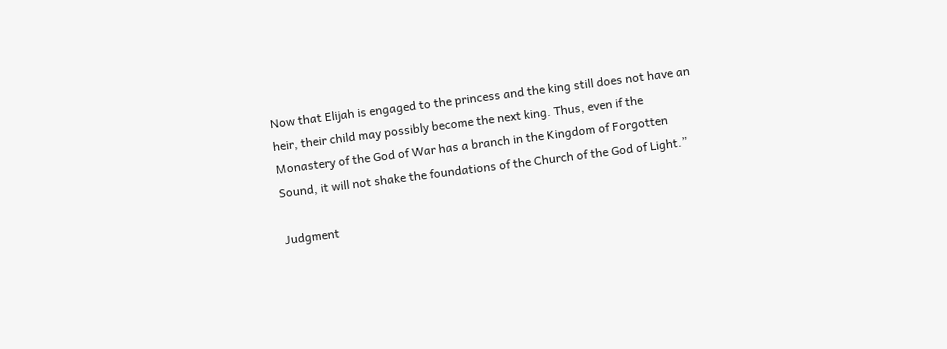Now that Elijah is engaged to the princess and the king still does not have an heir, their child may possibly become the next king. Thus, even if the Monastery of the God of War has a branch in the Kingdom of Forgotten Sound, it will not shake the foundations of the Church of the God of Light.”

Judgment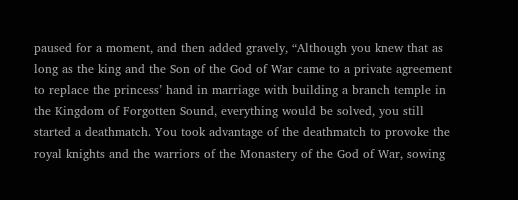paused for a moment, and then added gravely, “Although you knew that as long as the king and the Son of the God of War came to a private agreement to replace the princess’ hand in marriage with building a branch temple in the Kingdom of Forgotten Sound, everything would be solved, you still started a deathmatch. You took advantage of the deathmatch to provoke the royal knights and the warriors of the Monastery of the God of War, sowing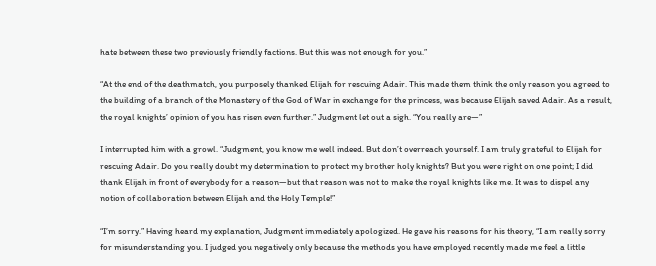hate between these two previously friendly factions. But this was not enough for you.”

“At the end of the deathmatch, you purposely thanked Elijah for rescuing Adair. This made them think the only reason you agreed to the building of a branch of the Monastery of the God of War in exchange for the princess, was because Elijah saved Adair. As a result, the royal knights’ opinion of you has risen even further.” Judgment let out a sigh. “You really are—”

I interrupted him with a growl. “Judgment, you know me well indeed. But don’t overreach yourself. I am truly grateful to Elijah for rescuing Adair. Do you really doubt my determination to protect my brother holy knights? But you were right on one point; I did thank Elijah in front of everybody for a reason—but that reason was not to make the royal knights like me. It was to dispel any notion of collaboration between Elijah and the Holy Temple!”

“I’m sorry.” Having heard my explanation, Judgment immediately apologized. He gave his reasons for his theory, “I am really sorry for misunderstanding you. I judged you negatively only because the methods you have employed recently made me feel a little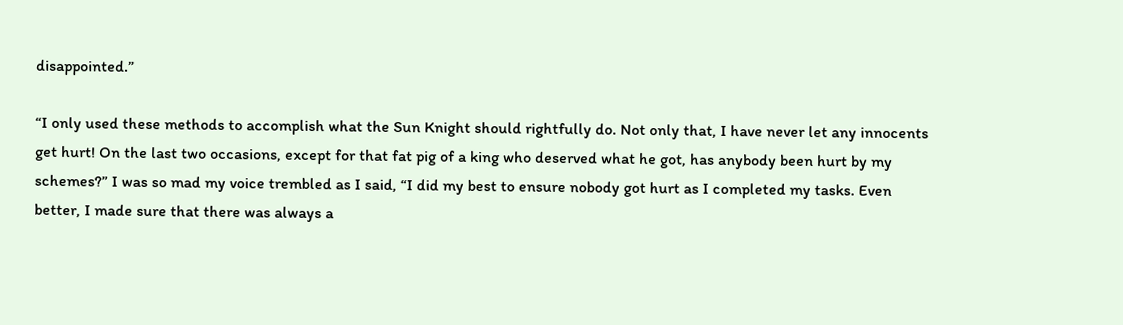disappointed.”

“I only used these methods to accomplish what the Sun Knight should rightfully do. Not only that, I have never let any innocents get hurt! On the last two occasions, except for that fat pig of a king who deserved what he got, has anybody been hurt by my schemes?” I was so mad my voice trembled as I said, “I did my best to ensure nobody got hurt as I completed my tasks. Even better, I made sure that there was always a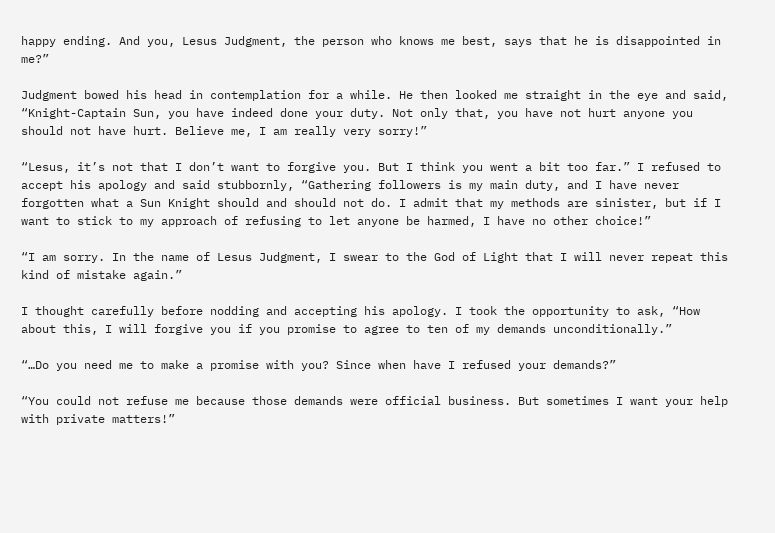happy ending. And you, Lesus Judgment, the person who knows me best, says that he is disappointed in me?”

Judgment bowed his head in contemplation for a while. He then looked me straight in the eye and said, “Knight-Captain Sun, you have indeed done your duty. Not only that, you have not hurt anyone you should not have hurt. Believe me, I am really very sorry!”

“Lesus, it’s not that I don’t want to forgive you. But I think you went a bit too far.” I refused to accept his apology and said stubbornly, “Gathering followers is my main duty, and I have never forgotten what a Sun Knight should and should not do. I admit that my methods are sinister, but if I want to stick to my approach of refusing to let anyone be harmed, I have no other choice!”

“I am sorry. In the name of Lesus Judgment, I swear to the God of Light that I will never repeat this kind of mistake again.”

I thought carefully before nodding and accepting his apology. I took the opportunity to ask, “How about this, I will forgive you if you promise to agree to ten of my demands unconditionally.”

“…Do you need me to make a promise with you? Since when have I refused your demands?”

“You could not refuse me because those demands were official business. But sometimes I want your help with private matters!”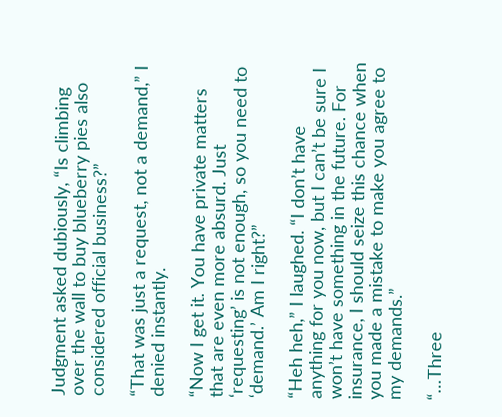Judgment asked dubiously, “Is climbing over the wall to buy blueberry pies also considered official business?”

“That was just a request, not a demand,” I denied instantly.

“Now I get it. You have private matters that are even more absurd. Just ‘requesting’ is not enough, so you need to ‘demand.’ Am I right?”

“Heh heh,” I laughed. “I don’t have anything for you now, but I can’t be sure I won’t have something in the future. For insurance, I should seize this chance when you made a mistake to make you agree to my demands.”

“…Three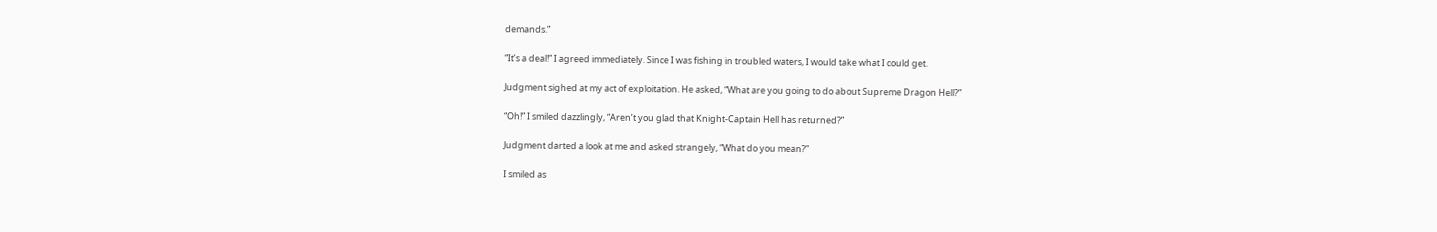demands.”

“It’s a deal!” I agreed immediately. Since I was fishing in troubled waters, I would take what I could get.

Judgment sighed at my act of exploitation. He asked, “What are you going to do about Supreme Dragon Hell?”

“Oh!” I smiled dazzlingly, “Aren’t you glad that Knight-Captain Hell has returned?”

Judgment darted a look at me and asked strangely, “What do you mean?”

I smiled as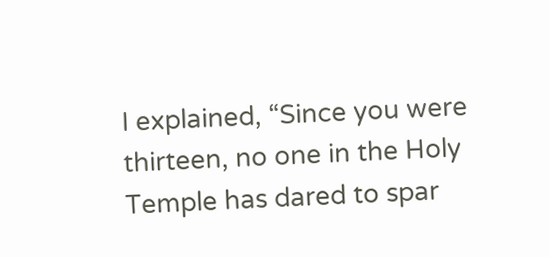I explained, “Since you were thirteen, no one in the Holy Temple has dared to spar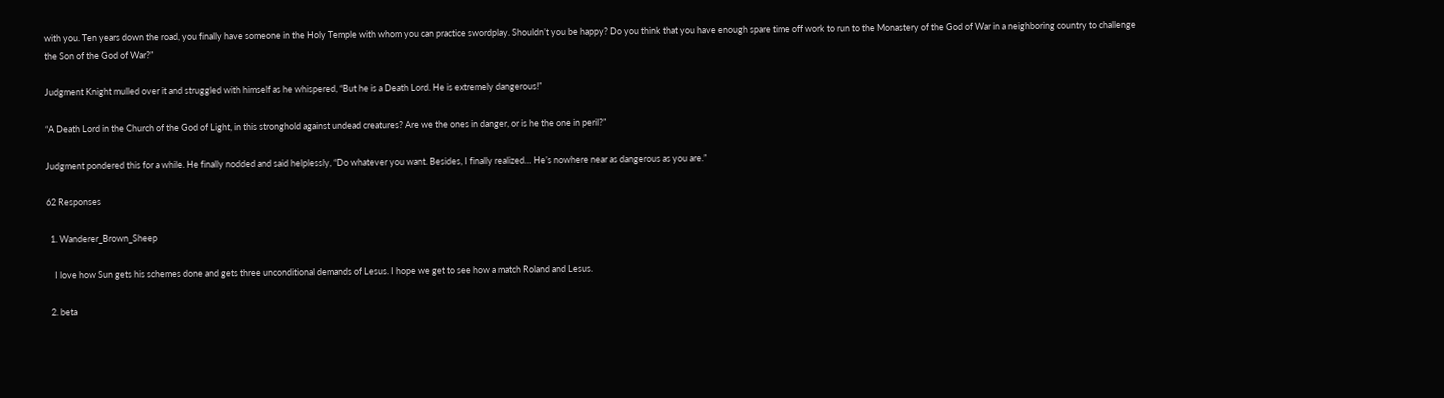with you. Ten years down the road, you finally have someone in the Holy Temple with whom you can practice swordplay. Shouldn’t you be happy? Do you think that you have enough spare time off work to run to the Monastery of the God of War in a neighboring country to challenge the Son of the God of War?”

Judgment Knight mulled over it and struggled with himself as he whispered, “But he is a Death Lord. He is extremely dangerous!”

“A Death Lord in the Church of the God of Light, in this stronghold against undead creatures? Are we the ones in danger, or is he the one in peril?”

Judgment pondered this for a while. He finally nodded and said helplessly, “Do whatever you want. Besides, I finally realized… He’s nowhere near as dangerous as you are.”

62 Responses

  1. Wanderer_Brown_Sheep

    I love how Sun gets his schemes done and gets three unconditional demands of Lesus. I hope we get to see how a match Roland and Lesus.

  2. beta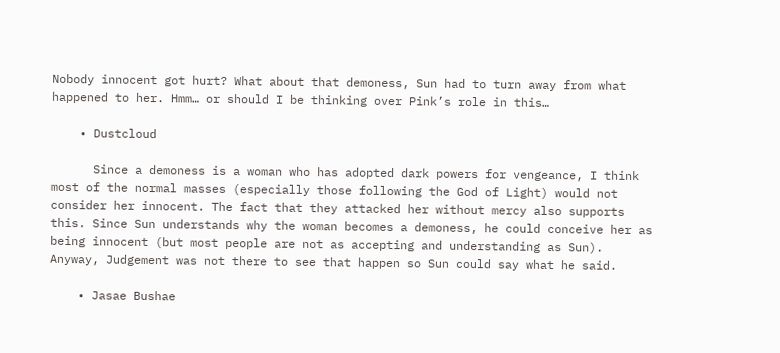Nobody innocent got hurt? What about that demoness, Sun had to turn away from what happened to her. Hmm… or should I be thinking over Pink’s role in this…

    • Dustcloud

      Since a demoness is a woman who has adopted dark powers for vengeance, I think most of the normal masses (especially those following the God of Light) would not consider her innocent. The fact that they attacked her without mercy also supports this. Since Sun understands why the woman becomes a demoness, he could conceive her as being innocent (but most people are not as accepting and understanding as Sun). Anyway, Judgement was not there to see that happen so Sun could say what he said.

    • Jasae Bushae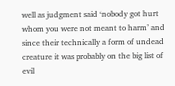well as judgment said ‘nobody got hurt whom you were not meant to harm’ and since their technically a form of undead creature it was probably on the big list of evil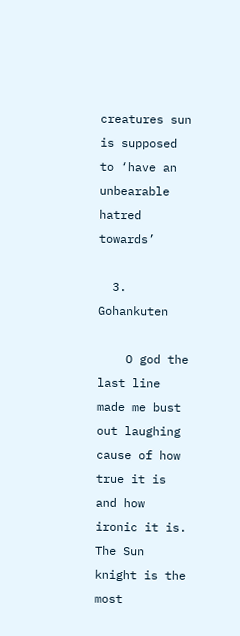creatures sun is supposed to ‘have an unbearable hatred towards’

  3. Gohankuten

    O god the last line made me bust out laughing cause of how true it is and how ironic it is. The Sun knight is the most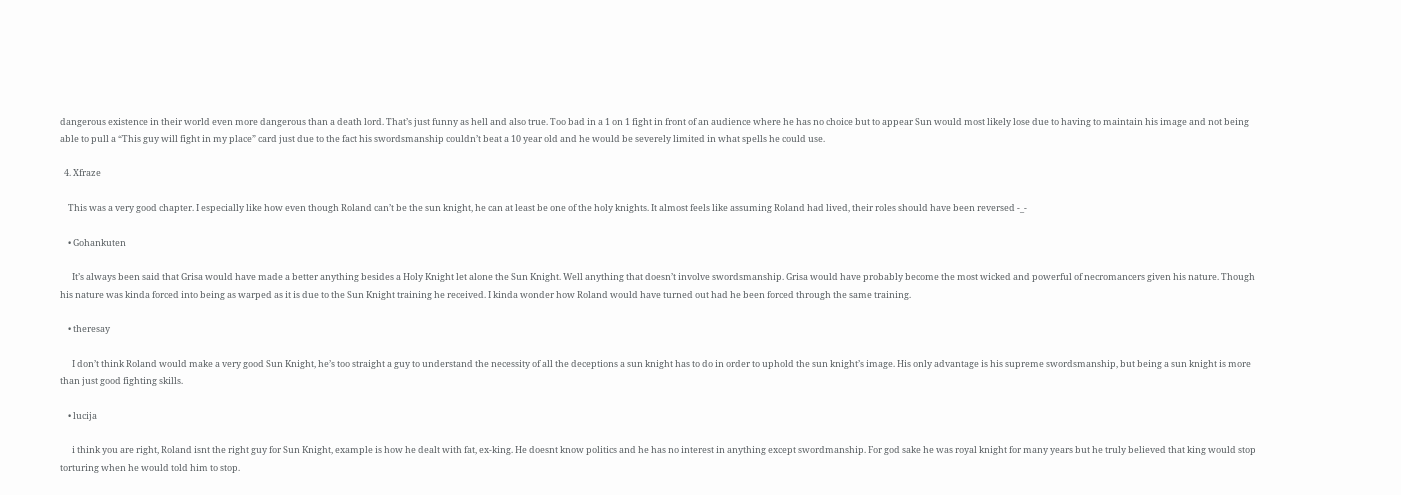dangerous existence in their world even more dangerous than a death lord. That’s just funny as hell and also true. Too bad in a 1 on 1 fight in front of an audience where he has no choice but to appear Sun would most likely lose due to having to maintain his image and not being able to pull a “This guy will fight in my place” card just due to the fact his swordsmanship couldn’t beat a 10 year old and he would be severely limited in what spells he could use.

  4. Xfraze

    This was a very good chapter. I especially like how even though Roland can’t be the sun knight, he can at least be one of the holy knights. It almost feels like assuming Roland had lived, their roles should have been reversed -_-

    • Gohankuten

      It’s always been said that Grisa would have made a better anything besides a Holy Knight let alone the Sun Knight. Well anything that doesn’t involve swordsmanship. Grisa would have probably become the most wicked and powerful of necromancers given his nature. Though his nature was kinda forced into being as warped as it is due to the Sun Knight training he received. I kinda wonder how Roland would have turned out had he been forced through the same training.

    • theresay

      I don’t think Roland would make a very good Sun Knight, he’s too straight a guy to understand the necessity of all the deceptions a sun knight has to do in order to uphold the sun knight’s image. His only advantage is his supreme swordsmanship, but being a sun knight is more than just good fighting skills.

    • lucija

      i think you are right, Roland isnt the right guy for Sun Knight, example is how he dealt with fat, ex-king. He doesnt know politics and he has no interest in anything except swordmanship. For god sake he was royal knight for many years but he truly believed that king would stop torturing when he would told him to stop.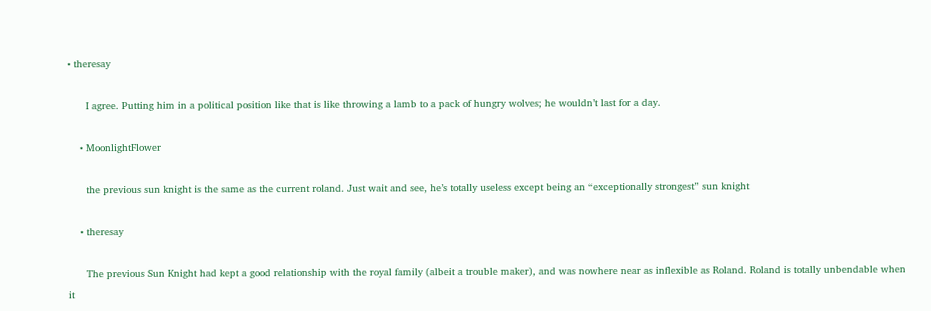• theresay

      I agree. Putting him in a political position like that is like throwing a lamb to a pack of hungry wolves; he wouldn’t last for a day.

    • MoonlightFlower

      the previous sun knight is the same as the current roland. Just wait and see, he’s totally useless except being an “exceptionally strongest” sun knight

    • theresay

      The previous Sun Knight had kept a good relationship with the royal family (albeit a trouble maker), and was nowhere near as inflexible as Roland. Roland is totally unbendable when it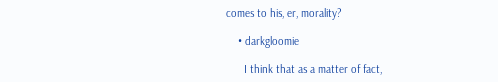comes to his, er, morality?

    • darkgloomie

      I think that as a matter of fact,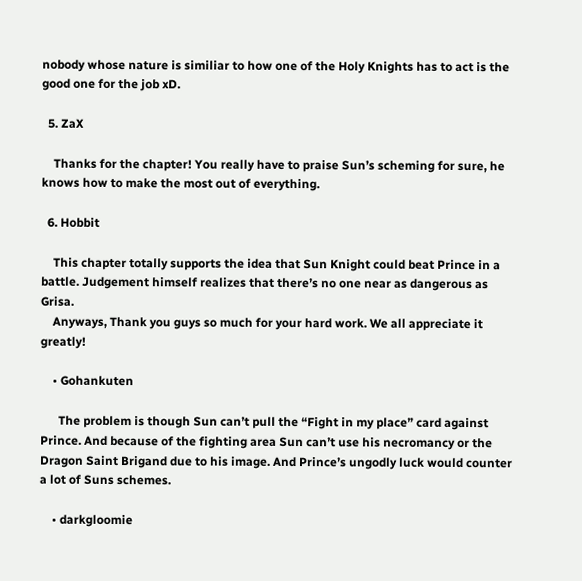nobody whose nature is similiar to how one of the Holy Knights has to act is the good one for the job xD.

  5. ZaX

    Thanks for the chapter! You really have to praise Sun’s scheming for sure, he knows how to make the most out of everything.

  6. Hobbit

    This chapter totally supports the idea that Sun Knight could beat Prince in a battle. Judgement himself realizes that there’s no one near as dangerous as Grisa.
    Anyways, Thank you guys so much for your hard work. We all appreciate it greatly!

    • Gohankuten

      The problem is though Sun can’t pull the “Fight in my place” card against Prince. And because of the fighting area Sun can’t use his necromancy or the Dragon Saint Brigand due to his image. And Prince’s ungodly luck would counter a lot of Suns schemes.

    • darkgloomie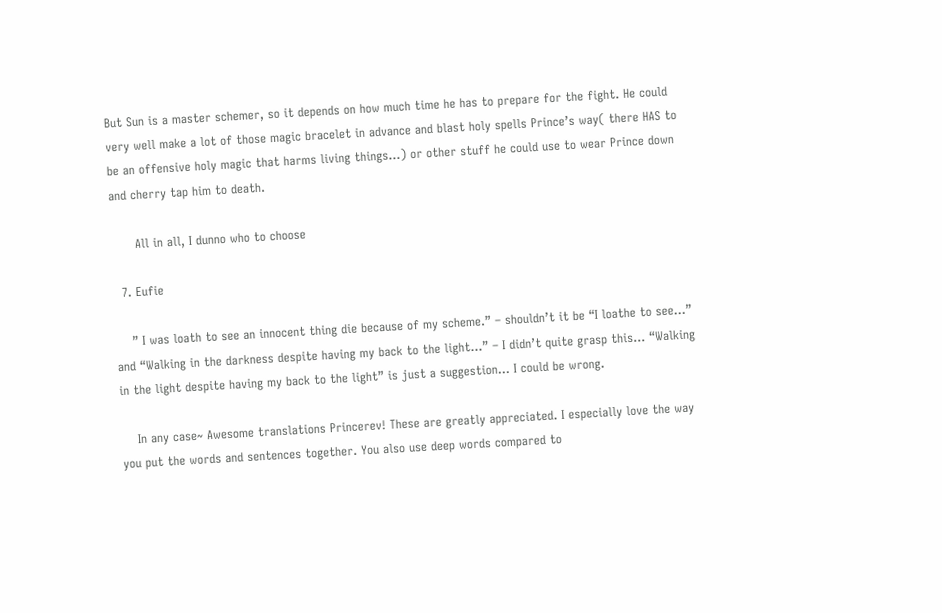But Sun is a master schemer, so it depends on how much time he has to prepare for the fight. He could very well make a lot of those magic bracelet in advance and blast holy spells Prince’s way( there HAS to be an offensive holy magic that harms living things…) or other stuff he could use to wear Prince down and cherry tap him to death.

      All in all, I dunno who to choose

  7. Eufie

    ” I was loath to see an innocent thing die because of my scheme.” – shouldn’t it be “I loathe to see…” and “Walking in the darkness despite having my back to the light…” – I didn’t quite grasp this… “Walking in the light despite having my back to the light” is just a suggestion… I could be wrong.

    In any case~ Awesome translations Princerev! These are greatly appreciated. I especially love the way you put the words and sentences together. You also use deep words compared to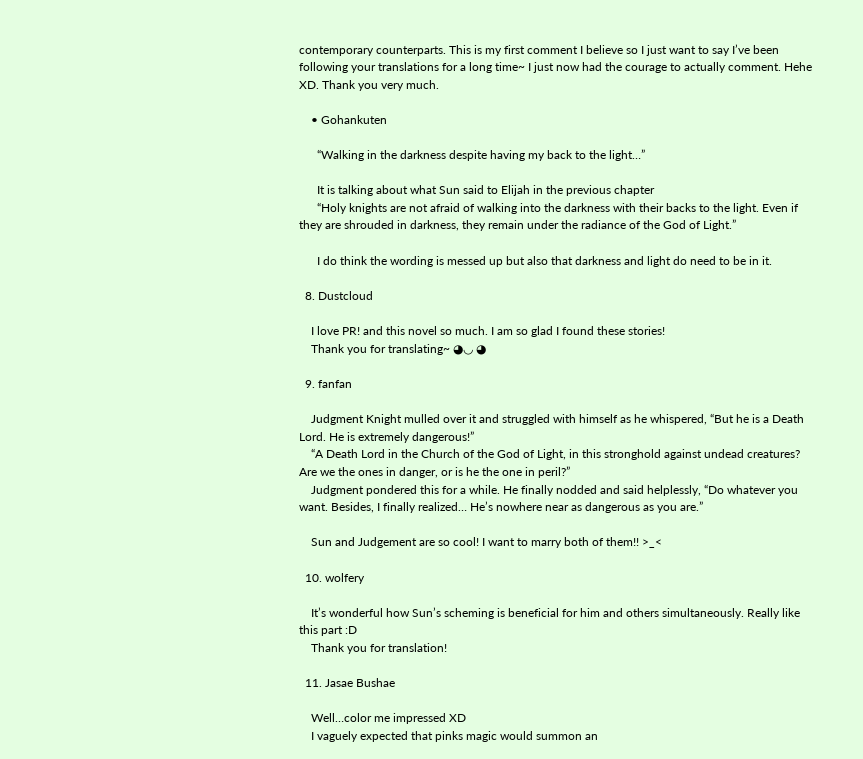contemporary counterparts. This is my first comment I believe so I just want to say I’ve been following your translations for a long time~ I just now had the courage to actually comment. Hehe XD. Thank you very much.

    • Gohankuten

      “Walking in the darkness despite having my back to the light…”

      It is talking about what Sun said to Elijah in the previous chapter
      “Holy knights are not afraid of walking into the darkness with their backs to the light. Even if they are shrouded in darkness, they remain under the radiance of the God of Light.”

      I do think the wording is messed up but also that darkness and light do need to be in it.

  8. Dustcloud

    I love PR! and this novel so much. I am so glad I found these stories!
    Thank you for translating~ ◕◡ ◕

  9. fanfan

    Judgment Knight mulled over it and struggled with himself as he whispered, “But he is a Death Lord. He is extremely dangerous!”
    “A Death Lord in the Church of the God of Light, in this stronghold against undead creatures? Are we the ones in danger, or is he the one in peril?”
    Judgment pondered this for a while. He finally nodded and said helplessly, “Do whatever you want. Besides, I finally realized… He’s nowhere near as dangerous as you are.”

    Sun and Judgement are so cool! I want to marry both of them!! >_<

  10. wolfery

    It’s wonderful how Sun’s scheming is beneficial for him and others simultaneously. Really like this part :D
    Thank you for translation!

  11. Jasae Bushae

    Well…color me impressed XD
    I vaguely expected that pinks magic would summon an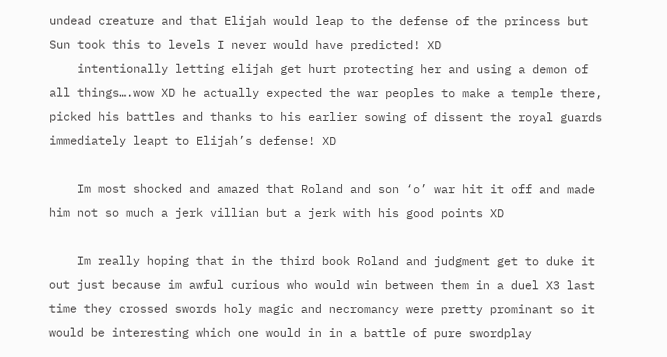undead creature and that Elijah would leap to the defense of the princess but Sun took this to levels I never would have predicted! XD
    intentionally letting elijah get hurt protecting her and using a demon of all things….wow XD he actually expected the war peoples to make a temple there, picked his battles and thanks to his earlier sowing of dissent the royal guards immediately leapt to Elijah’s defense! XD

    Im most shocked and amazed that Roland and son ‘o’ war hit it off and made him not so much a jerk villian but a jerk with his good points XD

    Im really hoping that in the third book Roland and judgment get to duke it out just because im awful curious who would win between them in a duel X3 last time they crossed swords holy magic and necromancy were pretty prominant so it would be interesting which one would in in a battle of pure swordplay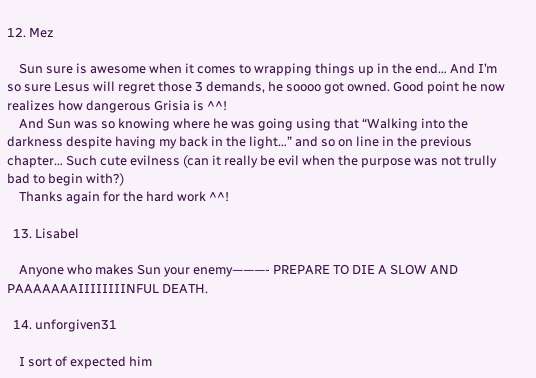12. Mez

    Sun sure is awesome when it comes to wrapping things up in the end… And I’m so sure Lesus will regret those 3 demands, he soooo got owned. Good point he now realizes how dangerous Grisia is ^^!
    And Sun was so knowing where he was going using that “Walking into the darkness despite having my back in the light…” and so on line in the previous chapter… Such cute evilness (can it really be evil when the purpose was not trully bad to begin with?)
    Thanks again for the hard work ^^!

  13. Lisabel

    Anyone who makes Sun your enemy———- PREPARE TO DIE A SLOW AND PAAAAAAAIIIIIIIINFUL DEATH.

  14. unforgiven31

    I sort of expected him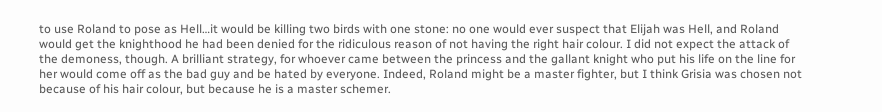to use Roland to pose as Hell…it would be killing two birds with one stone: no one would ever suspect that Elijah was Hell, and Roland would get the knighthood he had been denied for the ridiculous reason of not having the right hair colour. I did not expect the attack of the demoness, though. A brilliant strategy, for whoever came between the princess and the gallant knight who put his life on the line for her would come off as the bad guy and be hated by everyone. Indeed, Roland might be a master fighter, but I think Grisia was chosen not because of his hair colour, but because he is a master schemer.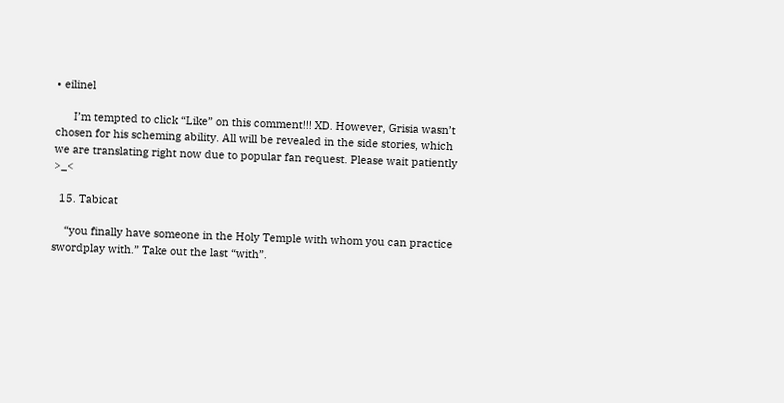• eilinel

      I’m tempted to click “Like” on this comment!!! XD. However, Grisia wasn’t chosen for his scheming ability. All will be revealed in the side stories, which we are translating right now due to popular fan request. Please wait patiently >_<

  15. Tabicat

    “you finally have someone in the Holy Temple with whom you can practice swordplay with.” Take out the last “with”.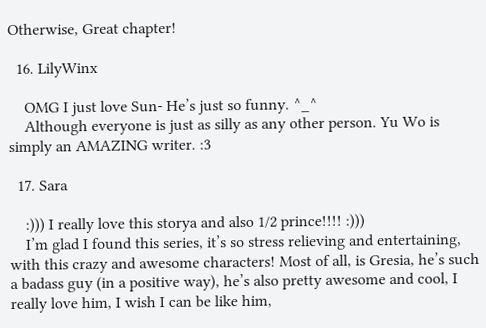Otherwise, Great chapter!

  16. LilyWinx

    OMG I just love Sun- He’s just so funny. ^_^
    Although everyone is just as silly as any other person. Yu Wo is simply an AMAZING writer. :3

  17. Sara

    :))) I really love this storya and also 1/2 prince!!!! :)))
    I’m glad I found this series, it’s so stress relieving and entertaining, with this crazy and awesome characters! Most of all, is Gresia, he’s such a badass guy (in a positive way), he’s also pretty awesome and cool, I really love him, I wish I can be like him,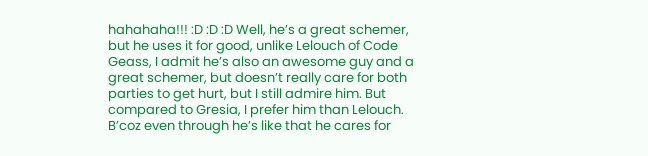hahahaha!!! :D :D :D Well, he’s a great schemer, but he uses it for good, unlike Lelouch of Code Geass, I admit he’s also an awesome guy and a great schemer, but doesn’t really care for both parties to get hurt, but I still admire him. But compared to Gresia, I prefer him than Lelouch. B’coz even through he’s like that he cares for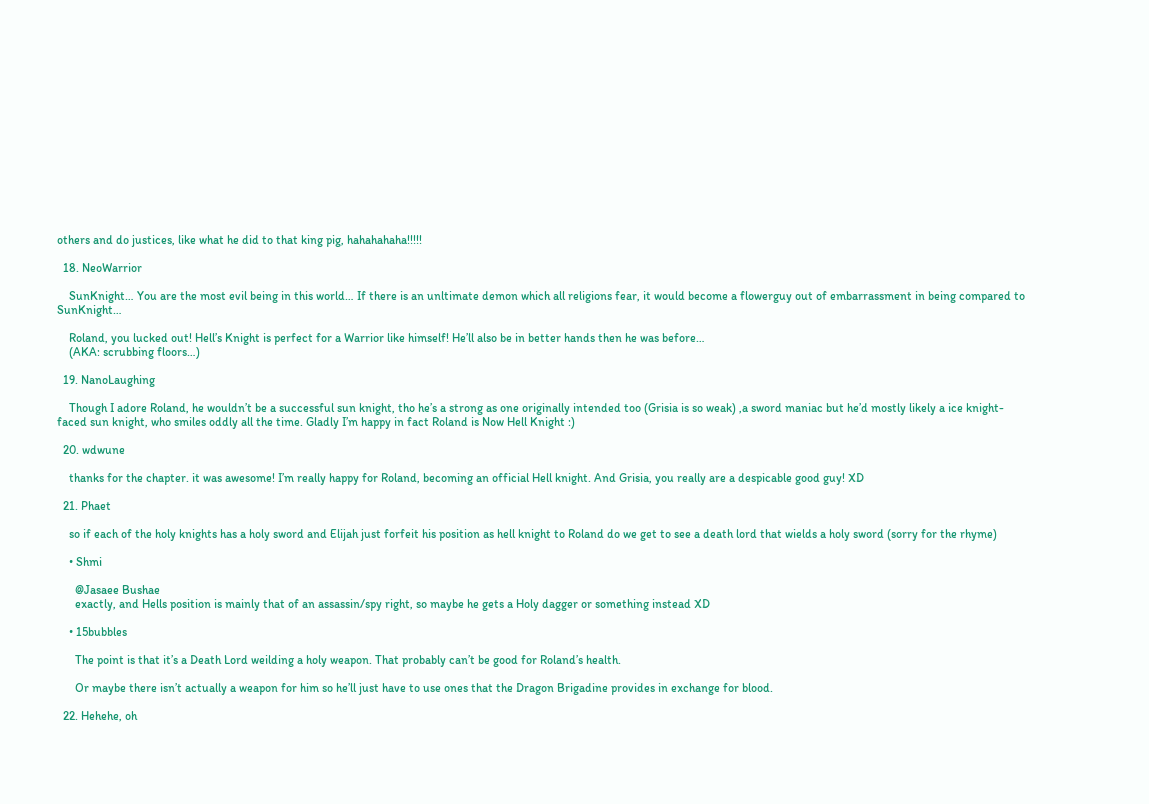others and do justices, like what he did to that king pig, hahahahaha!!!!!

  18. NeoWarrior

    SunKnight… You are the most evil being in this world… If there is an unltimate demon which all religions fear, it would become a flowerguy out of embarrassment in being compared to SunKnight…

    Roland, you lucked out! Hell’s Knight is perfect for a Warrior like himself! He’ll also be in better hands then he was before…
    (AKA: scrubbing floors…)

  19. NanoLaughing

    Though I adore Roland, he wouldn’t be a successful sun knight, tho he’s a strong as one originally intended too (Grisia is so weak) ,a sword maniac but he’d mostly likely a ice knight- faced sun knight, who smiles oddly all the time. Gladly I’m happy in fact Roland is Now Hell Knight :)

  20. wdwune

    thanks for the chapter. it was awesome! I’m really happy for Roland, becoming an official Hell knight. And Grisia, you really are a despicable good guy! XD

  21. Phaet

    so if each of the holy knights has a holy sword and Elijah just forfeit his position as hell knight to Roland do we get to see a death lord that wields a holy sword (sorry for the rhyme)

    • Shmi

      @Jasaee Bushae
      exactly, and Hells position is mainly that of an assassin/spy right, so maybe he gets a Holy dagger or something instead XD

    • 15bubbles

      The point is that it’s a Death Lord weilding a holy weapon. That probably can’t be good for Roland’s health.

      Or maybe there isn’t actually a weapon for him so he’ll just have to use ones that the Dragon Brigadine provides in exchange for blood.

  22. Hehehe, oh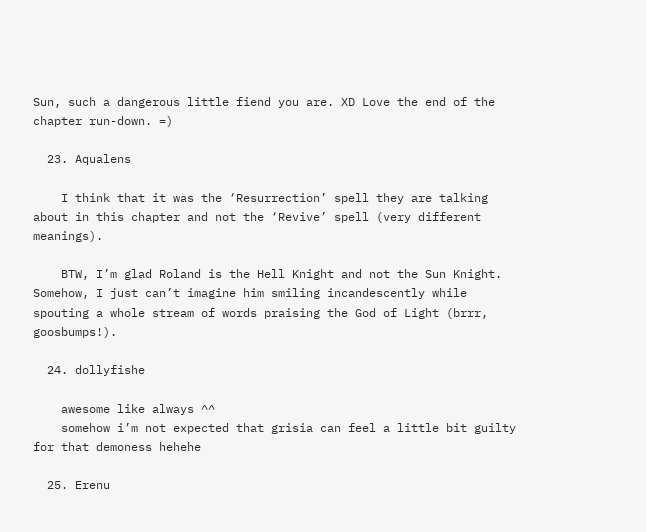Sun, such a dangerous little fiend you are. XD Love the end of the chapter run-down. =)

  23. Aqualens

    I think that it was the ‘Resurrection’ spell they are talking about in this chapter and not the ‘Revive’ spell (very different meanings).

    BTW, I’m glad Roland is the Hell Knight and not the Sun Knight. Somehow, I just can’t imagine him smiling incandescently while spouting a whole stream of words praising the God of Light (brrr, goosbumps!).

  24. dollyfishe

    awesome like always ^^
    somehow i’m not expected that grisia can feel a little bit guilty for that demoness hehehe

  25. Erenu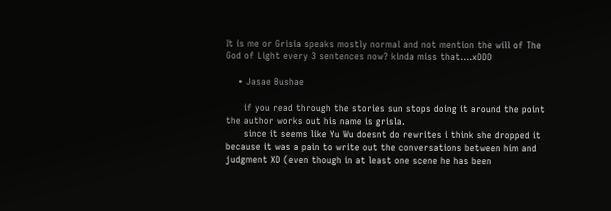It is me or Grisia speaks mostly normal and not mention the will of The God of Light every 3 sentences now? kinda miss that….xDDD

    • Jasae Bushae

      if you read through the stories sun stops doing it around the point the author works out his name is grisla.
      since it seems like Yu Wu doesnt do rewrites i think she dropped it because it was a pain to write out the conversations between him and judgment XD (even though in at least one scene he has been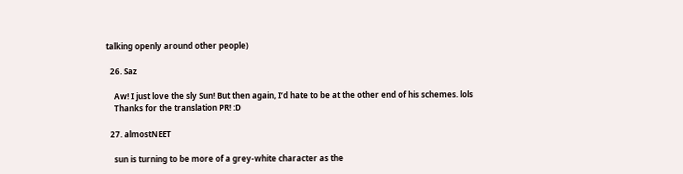talking openly around other people)

  26. Saz

    Aw! I just love the sly Sun! But then again, I’d hate to be at the other end of his schemes. lols
    Thanks for the translation PR! :D

  27. almostNEET

    sun is turning to be more of a grey-white character as the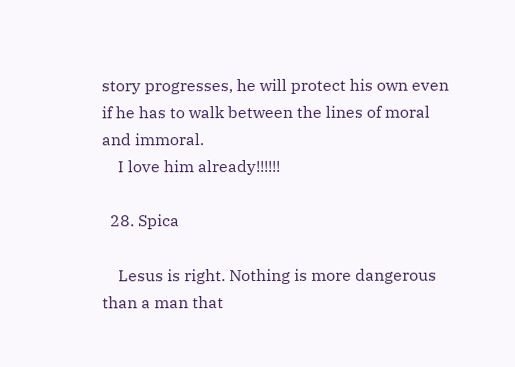story progresses, he will protect his own even if he has to walk between the lines of moral and immoral.
    I love him already!!!!!!

  28. Spica

    Lesus is right. Nothing is more dangerous than a man that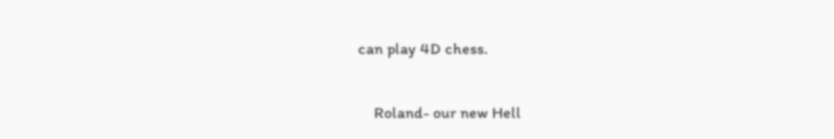can play 4D chess.

    Roland- our new Hell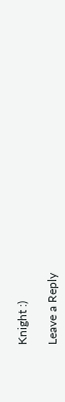Knight :)

Leave a Reply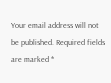Your email address will not be published. Required fields are marked *